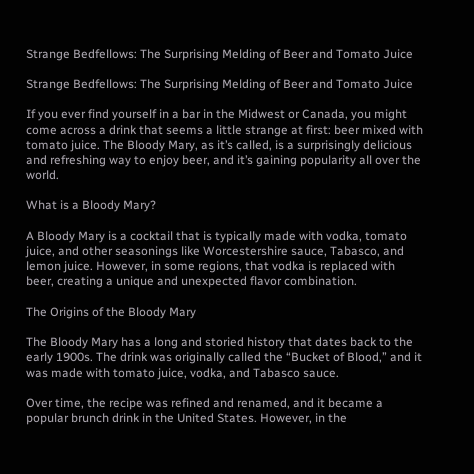Strange Bedfellows: The Surprising Melding of Beer and Tomato Juice

Strange Bedfellows: The Surprising Melding of Beer and Tomato Juice

If you ever find yourself in a bar in the Midwest or Canada, you might come across a drink that seems a little strange at first: beer mixed with tomato juice. The Bloody Mary, as it’s called, is a surprisingly delicious and refreshing way to enjoy beer, and it’s gaining popularity all over the world.

What is a Bloody Mary?

A Bloody Mary is a cocktail that is typically made with vodka, tomato juice, and other seasonings like Worcestershire sauce, Tabasco, and lemon juice. However, in some regions, that vodka is replaced with beer, creating a unique and unexpected flavor combination.

The Origins of the Bloody Mary

The Bloody Mary has a long and storied history that dates back to the early 1900s. The drink was originally called the “Bucket of Blood,” and it was made with tomato juice, vodka, and Tabasco sauce.

Over time, the recipe was refined and renamed, and it became a popular brunch drink in the United States. However, in the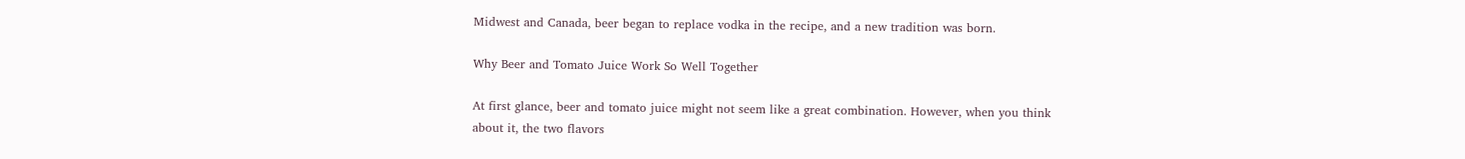Midwest and Canada, beer began to replace vodka in the recipe, and a new tradition was born.

Why Beer and Tomato Juice Work So Well Together

At first glance, beer and tomato juice might not seem like a great combination. However, when you think about it, the two flavors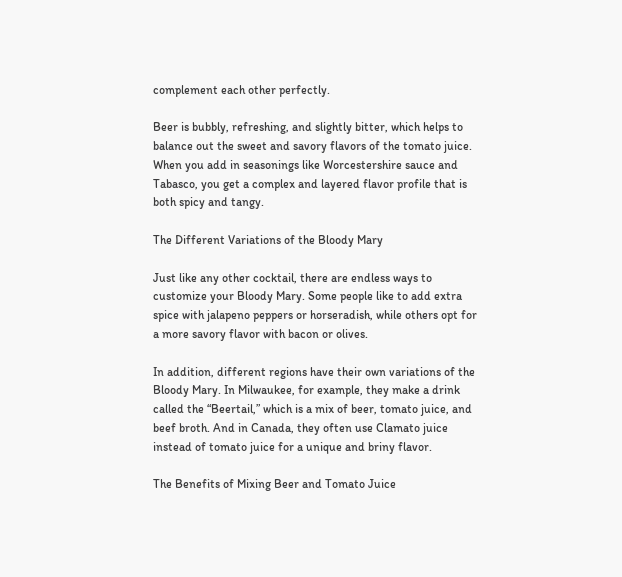complement each other perfectly.

Beer is bubbly, refreshing, and slightly bitter, which helps to balance out the sweet and savory flavors of the tomato juice. When you add in seasonings like Worcestershire sauce and Tabasco, you get a complex and layered flavor profile that is both spicy and tangy.

The Different Variations of the Bloody Mary

Just like any other cocktail, there are endless ways to customize your Bloody Mary. Some people like to add extra spice with jalapeno peppers or horseradish, while others opt for a more savory flavor with bacon or olives.

In addition, different regions have their own variations of the Bloody Mary. In Milwaukee, for example, they make a drink called the “Beertail,” which is a mix of beer, tomato juice, and beef broth. And in Canada, they often use Clamato juice instead of tomato juice for a unique and briny flavor.

The Benefits of Mixing Beer and Tomato Juice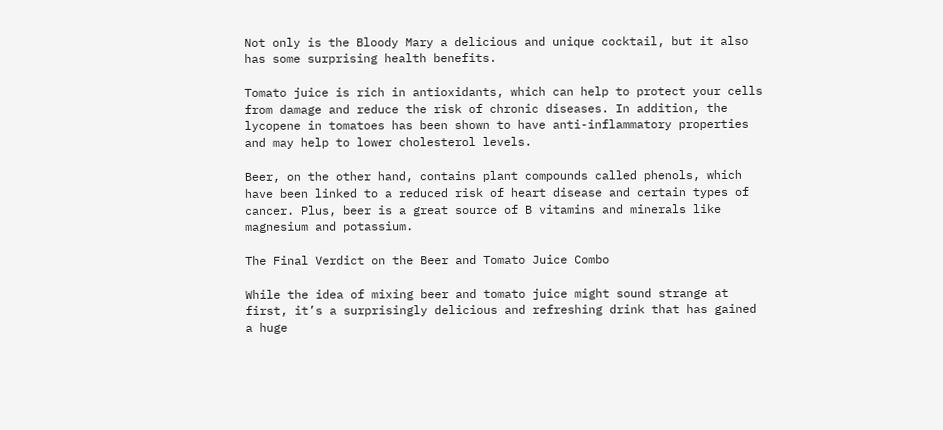Not only is the Bloody Mary a delicious and unique cocktail, but it also has some surprising health benefits.

Tomato juice is rich in antioxidants, which can help to protect your cells from damage and reduce the risk of chronic diseases. In addition, the lycopene in tomatoes has been shown to have anti-inflammatory properties and may help to lower cholesterol levels.

Beer, on the other hand, contains plant compounds called phenols, which have been linked to a reduced risk of heart disease and certain types of cancer. Plus, beer is a great source of B vitamins and minerals like magnesium and potassium.

The Final Verdict on the Beer and Tomato Juice Combo

While the idea of mixing beer and tomato juice might sound strange at first, it’s a surprisingly delicious and refreshing drink that has gained a huge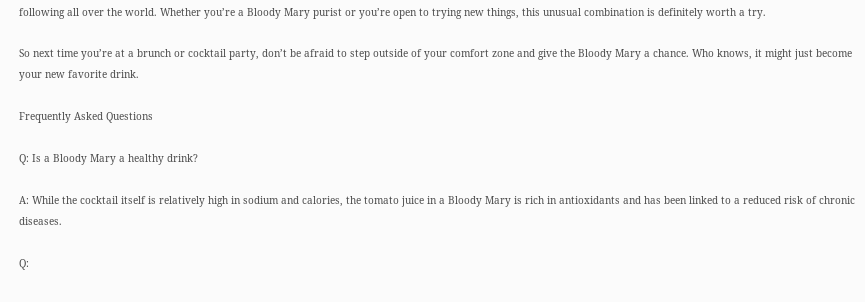following all over the world. Whether you’re a Bloody Mary purist or you’re open to trying new things, this unusual combination is definitely worth a try.

So next time you’re at a brunch or cocktail party, don’t be afraid to step outside of your comfort zone and give the Bloody Mary a chance. Who knows, it might just become your new favorite drink.

Frequently Asked Questions

Q: Is a Bloody Mary a healthy drink?

A: While the cocktail itself is relatively high in sodium and calories, the tomato juice in a Bloody Mary is rich in antioxidants and has been linked to a reduced risk of chronic diseases.

Q: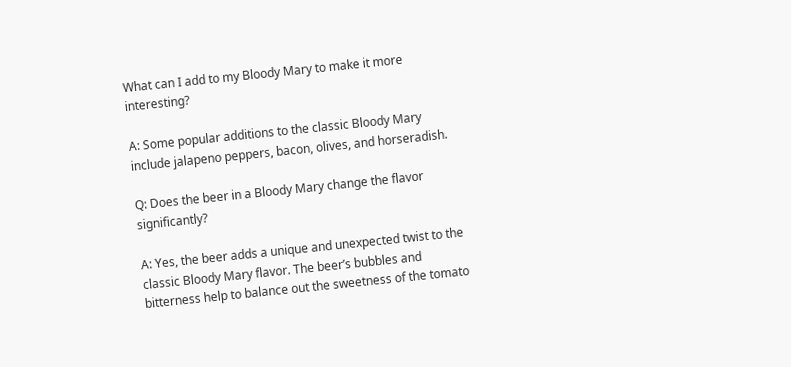What can I add to my Bloody Mary to make it more interesting?

A: Some popular additions to the classic Bloody Mary include jalapeno peppers, bacon, olives, and horseradish.

Q: Does the beer in a Bloody Mary change the flavor significantly?

A: Yes, the beer adds a unique and unexpected twist to the classic Bloody Mary flavor. The beer’s bubbles and bitterness help to balance out the sweetness of the tomato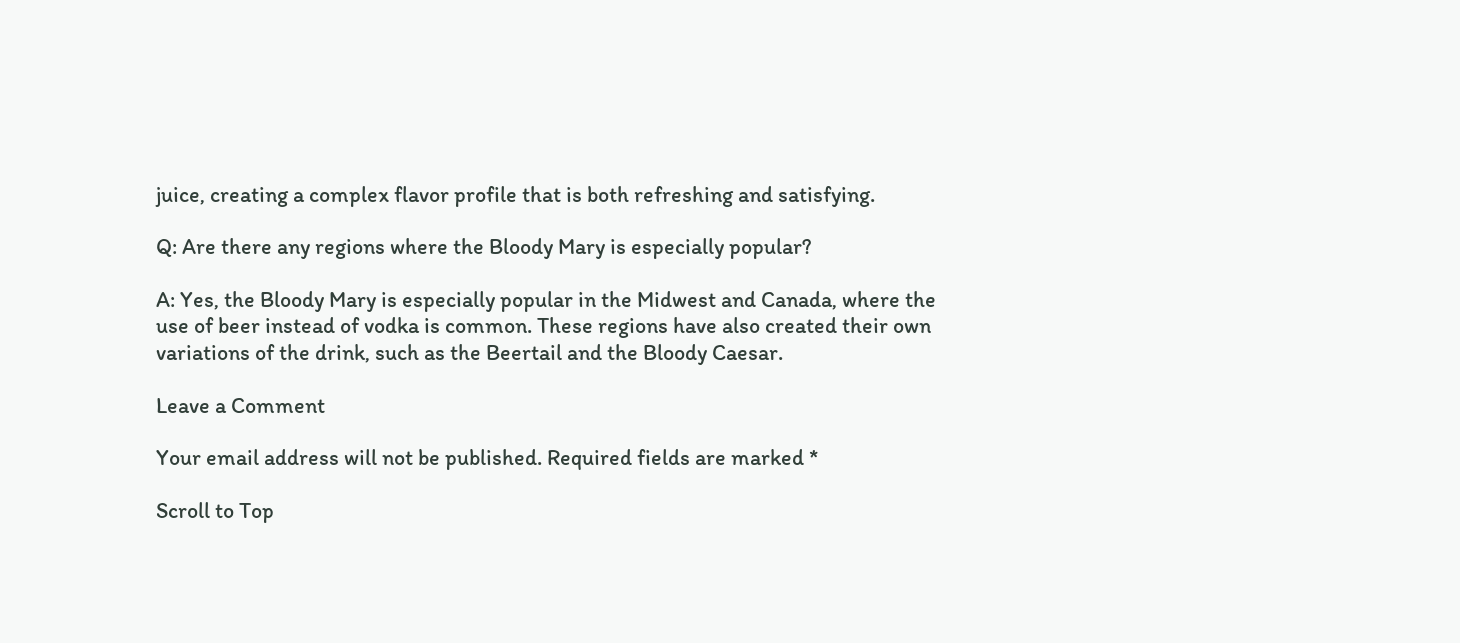juice, creating a complex flavor profile that is both refreshing and satisfying.

Q: Are there any regions where the Bloody Mary is especially popular?

A: Yes, the Bloody Mary is especially popular in the Midwest and Canada, where the use of beer instead of vodka is common. These regions have also created their own variations of the drink, such as the Beertail and the Bloody Caesar.

Leave a Comment

Your email address will not be published. Required fields are marked *

Scroll to Top